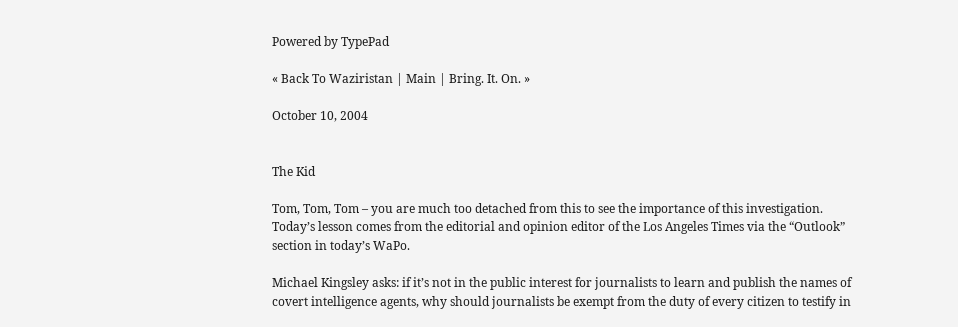Powered by TypePad

« Back To Waziristan | Main | Bring. It. On. »

October 10, 2004


The Kid

Tom, Tom, Tom – you are much too detached from this to see the importance of this investigation. Today’s lesson comes from the editorial and opinion editor of the Los Angeles Times via the “Outlook” section in today’s WaPo.

Michael Kingsley asks: if it’s not in the public interest for journalists to learn and publish the names of covert intelligence agents, why should journalists be exempt from the duty of every citizen to testify in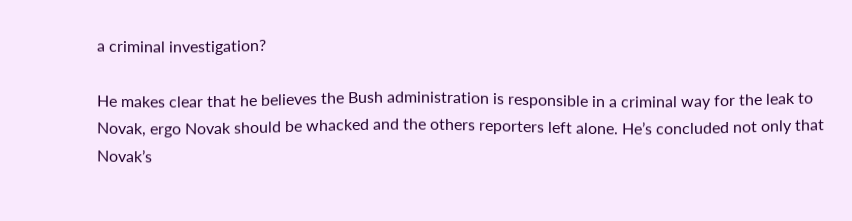a criminal investigation?

He makes clear that he believes the Bush administration is responsible in a criminal way for the leak to Novak, ergo Novak should be whacked and the others reporters left alone. He’s concluded not only that Novak’s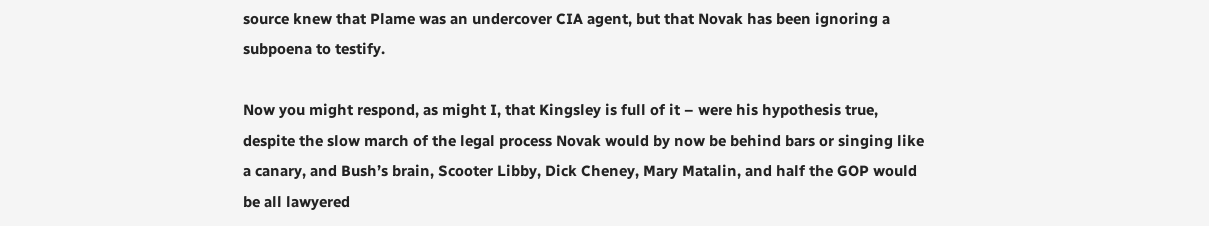source knew that Plame was an undercover CIA agent, but that Novak has been ignoring a subpoena to testify.

Now you might respond, as might I, that Kingsley is full of it – were his hypothesis true, despite the slow march of the legal process Novak would by now be behind bars or singing like a canary, and Bush’s brain, Scooter Libby, Dick Cheney, Mary Matalin, and half the GOP would be all lawyered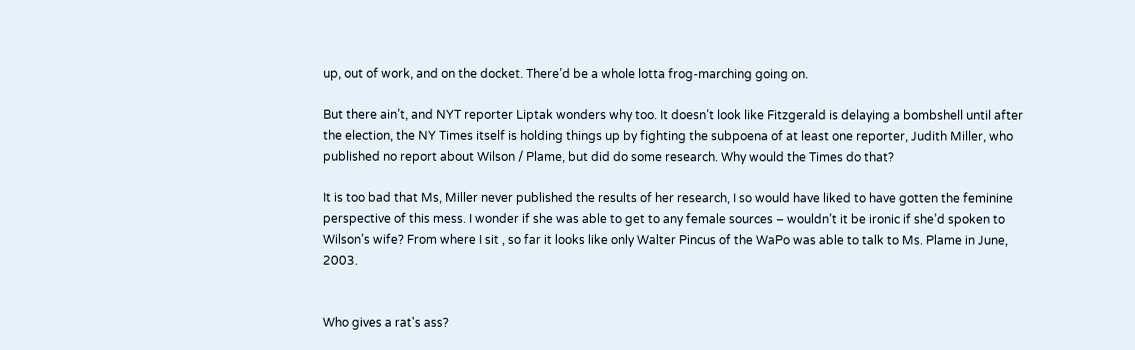up, out of work, and on the docket. There’d be a whole lotta frog-marching going on.

But there ain’t, and NYT reporter Liptak wonders why too. It doesn’t look like Fitzgerald is delaying a bombshell until after the election, the NY Times itself is holding things up by fighting the subpoena of at least one reporter, Judith Miller, who published no report about Wilson / Plame, but did do some research. Why would the Times do that?

It is too bad that Ms, Miller never published the results of her research, I so would have liked to have gotten the feminine perspective of this mess. I wonder if she was able to get to any female sources – wouldn’t it be ironic if she’d spoken to Wilson’s wife? From where I sit , so far it looks like only Walter Pincus of the WaPo was able to talk to Ms. Plame in June, 2003.


Who gives a rat's ass?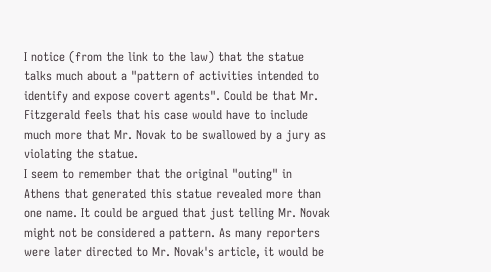I notice (from the link to the law) that the statue talks much about a "pattern of activities intended to identify and expose covert agents". Could be that Mr. Fitzgerald feels that his case would have to include much more that Mr. Novak to be swallowed by a jury as violating the statue.
I seem to remember that the original "outing" in Athens that generated this statue revealed more than one name. It could be argued that just telling Mr. Novak might not be considered a pattern. As many reporters were later directed to Mr. Novak's article, it would be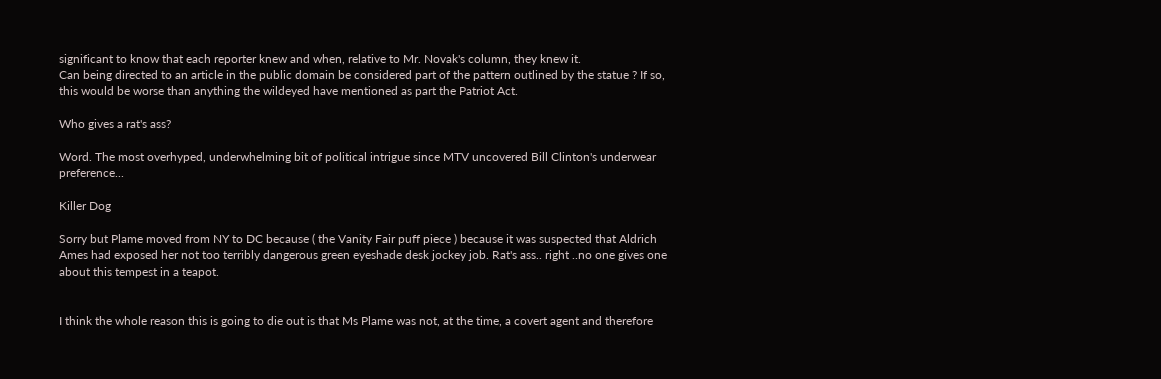significant to know that each reporter knew and when, relative to Mr. Novak's column, they knew it.
Can being directed to an article in the public domain be considered part of the pattern outlined by the statue ? If so, this would be worse than anything the wildeyed have mentioned as part the Patriot Act.

Who gives a rat's ass?

Word. The most overhyped, underwhelming bit of political intrigue since MTV uncovered Bill Clinton's underwear preference...

Killer Dog

Sorry but Plame moved from NY to DC because ( the Vanity Fair puff piece ) because it was suspected that Aldrich Ames had exposed her not too terribly dangerous green eyeshade desk jockey job. Rat's ass.. right ..no one gives one about this tempest in a teapot.


I think the whole reason this is going to die out is that Ms Plame was not, at the time, a covert agent and therefore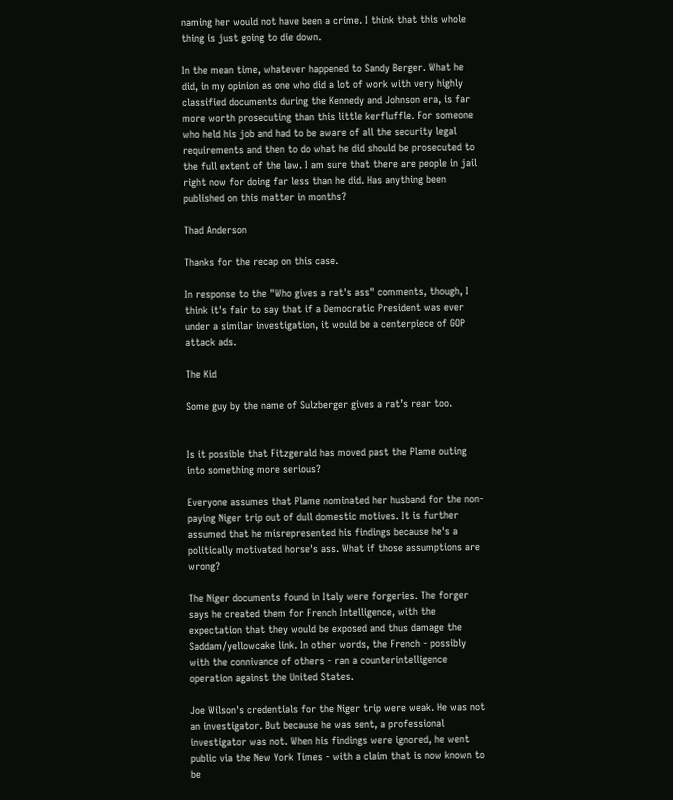naming her would not have been a crime. I think that this whole thing is just going to die down.

In the mean time, whatever happened to Sandy Berger. What he did, in my opinion as one who did a lot of work with very highly classified documents during the Kennedy and Johnson era, is far more worth prosecuting than this little kerfluffle. For someone who held his job and had to be aware of all the security legal requirements and then to do what he did should be prosecuted to the full extent of the law. I am sure that there are people in jail right now for doing far less than he did. Has anything been published on this matter in months?

Thad Anderson

Thanks for the recap on this case.

In response to the "Who gives a rat's ass" comments, though, I think it's fair to say that if a Democratic President was ever under a similar investigation, it would be a centerpiece of GOP attack ads.

The Kid

Some guy by the name of Sulzberger gives a rat’s rear too.


Is it possible that Fitzgerald has moved past the Plame outing into something more serious?

Everyone assumes that Plame nominated her husband for the non-paying Niger trip out of dull domestic motives. It is further assumed that he misrepresented his findings because he's a politically motivated horse's ass. What if those assumptions are wrong?

The Niger documents found in Italy were forgeries. The forger says he created them for French Intelligence, with the expectation that they would be exposed and thus damage the Saddam/yellowcake link. In other words, the French - possibly with the connivance of others - ran a counterintelligence operation against the United States.

Joe Wilson's credentials for the Niger trip were weak. He was not an investigator. But because he was sent, a professional investigator was not. When his findings were ignored, he went public via the New York Times - with a claim that is now known to be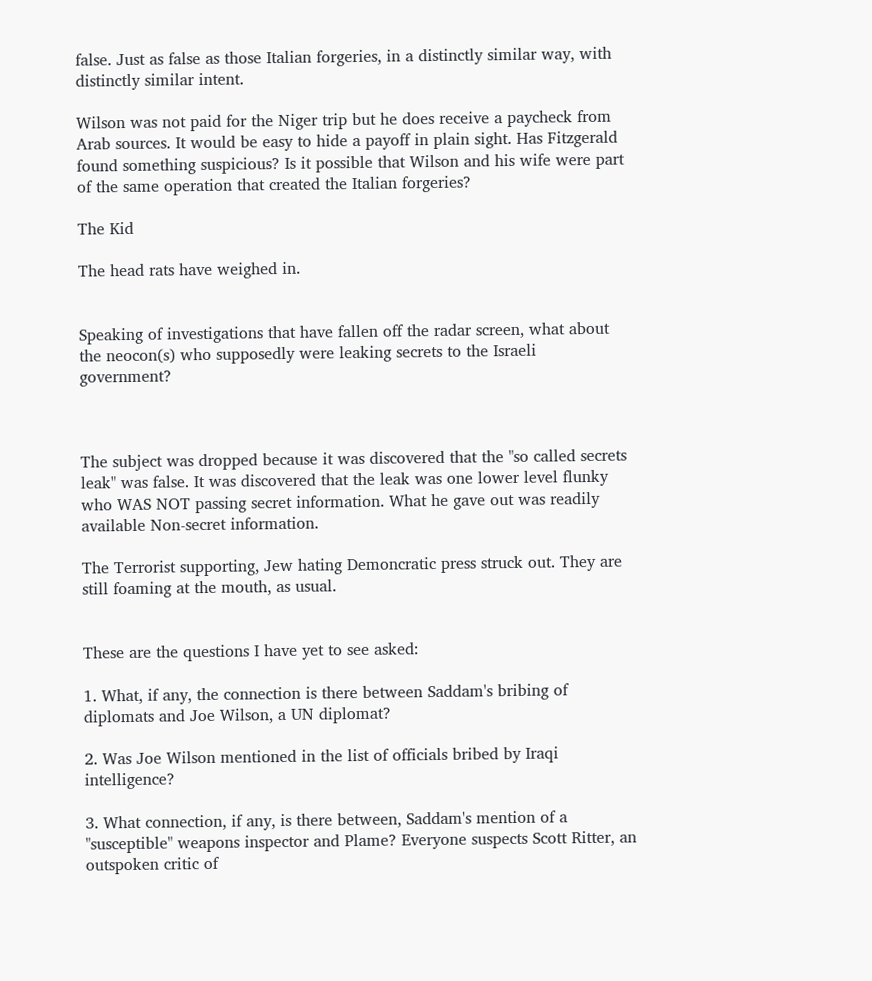false. Just as false as those Italian forgeries, in a distinctly similar way, with distinctly similar intent.

Wilson was not paid for the Niger trip but he does receive a paycheck from Arab sources. It would be easy to hide a payoff in plain sight. Has Fitzgerald found something suspicious? Is it possible that Wilson and his wife were part of the same operation that created the Italian forgeries?

The Kid

The head rats have weighed in.


Speaking of investigations that have fallen off the radar screen, what about the neocon(s) who supposedly were leaking secrets to the Israeli government?



The subject was dropped because it was discovered that the "so called secrets leak" was false. It was discovered that the leak was one lower level flunky who WAS NOT passing secret information. What he gave out was readily available Non-secret information.

The Terrorist supporting, Jew hating Demoncratic press struck out. They are still foaming at the mouth, as usual.


These are the questions I have yet to see asked:

1. What, if any, the connection is there between Saddam's bribing of diplomats and Joe Wilson, a UN diplomat?

2. Was Joe Wilson mentioned in the list of officials bribed by Iraqi intelligence?

3. What connection, if any, is there between, Saddam's mention of a "susceptible" weapons inspector and Plame? Everyone suspects Scott Ritter, an outspoken critic of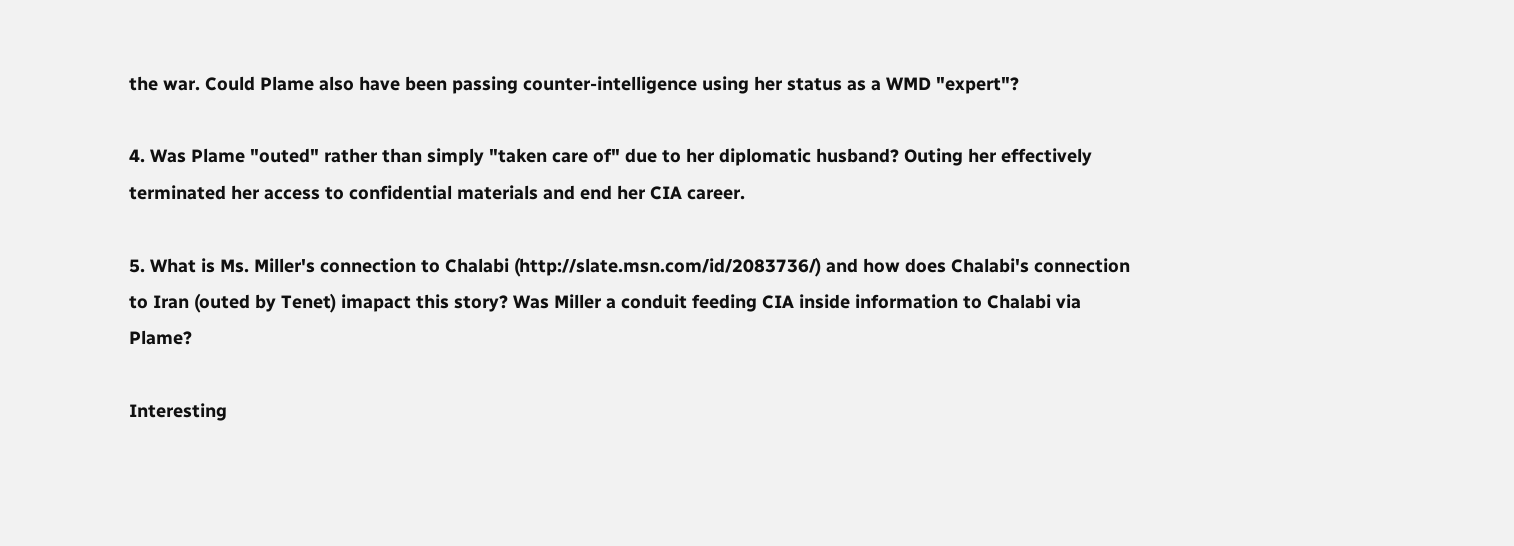the war. Could Plame also have been passing counter-intelligence using her status as a WMD "expert"?

4. Was Plame "outed" rather than simply "taken care of" due to her diplomatic husband? Outing her effectively terminated her access to confidential materials and end her CIA career.

5. What is Ms. Miller's connection to Chalabi (http://slate.msn.com/id/2083736/) and how does Chalabi's connection to Iran (outed by Tenet) imapact this story? Was Miller a conduit feeding CIA inside information to Chalabi via Plame?

Interesting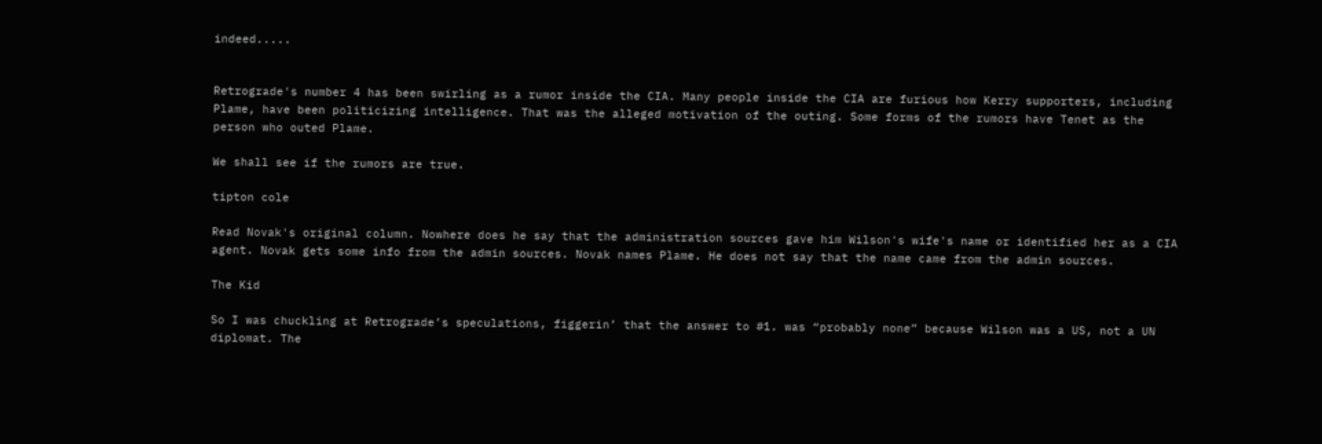indeed.....


Retrograde's number 4 has been swirling as a rumor inside the CIA. Many people inside the CIA are furious how Kerry supporters, including Plame, have been politicizing intelligence. That was the alleged motivation of the outing. Some forms of the rumors have Tenet as the person who outed Plame.

We shall see if the rumors are true.

tipton cole

Read Novak's original column. Nowhere does he say that the administration sources gave him Wilson's wife's name or identified her as a CIA agent. Novak gets some info from the admin sources. Novak names Plame. He does not say that the name came from the admin sources.

The Kid

So I was chuckling at Retrograde’s speculations, figgerin’ that the answer to #1. was “probably none” because Wilson was a US, not a UN diplomat. The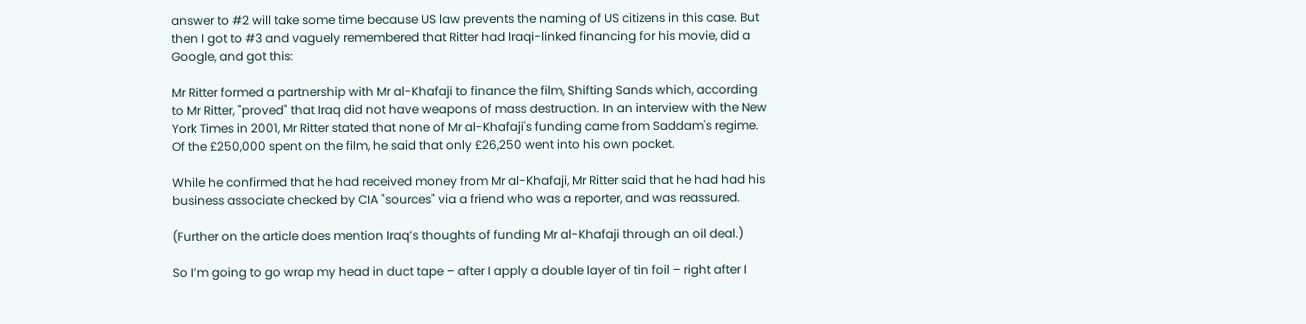answer to #2 will take some time because US law prevents the naming of US citizens in this case. But then I got to #3 and vaguely remembered that Ritter had Iraqi-linked financing for his movie, did a Google, and got this:

Mr Ritter formed a partnership with Mr al-Khafaji to finance the film, Shifting Sands which, according to Mr Ritter, "proved" that Iraq did not have weapons of mass destruction. In an interview with the New York Times in 2001, Mr Ritter stated that none of Mr al-Khafaji's funding came from Saddam's regime. Of the £250,000 spent on the film, he said that only £26,250 went into his own pocket.

While he confirmed that he had received money from Mr al-Khafaji, Mr Ritter said that he had had his business associate checked by CIA "sources" via a friend who was a reporter, and was reassured.

(Further on the article does mention Iraq’s thoughts of funding Mr al-Khafaji through an oil deal.)

So I’m going to go wrap my head in duct tape – after I apply a double layer of tin foil – right after I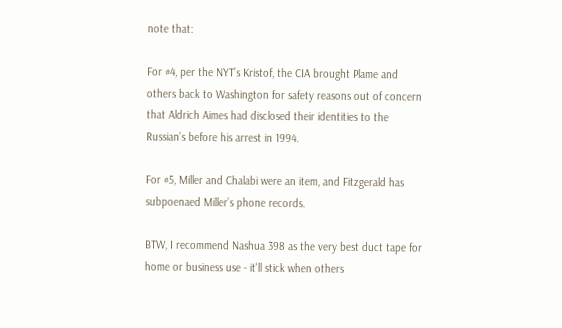note that:

For #4, per the NYT’s Kristof, the CIA brought Plame and others back to Washington for safety reasons out of concern that Aldrich Aimes had disclosed their identities to the Russian’s before his arrest in 1994.

For #5, Miller and Chalabi were an item, and Fitzgerald has subpoenaed Miller’s phone records.

BTW, I recommend Nashua 398 as the very best duct tape for home or business use - it'll stick when others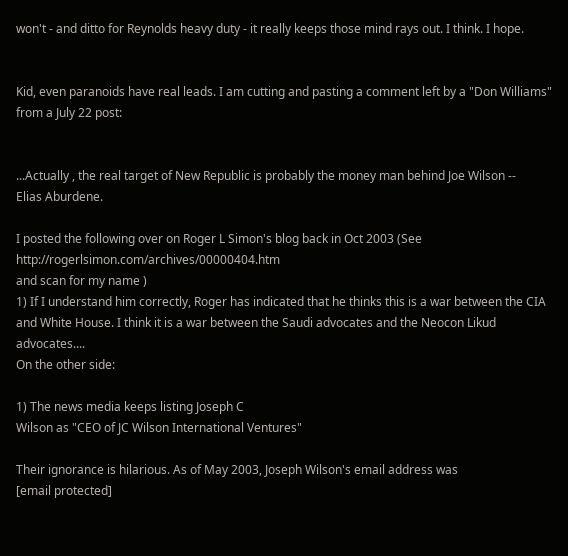won't - and ditto for Reynolds heavy duty - it really keeps those mind rays out. I think. I hope.


Kid, even paranoids have real leads. I am cutting and pasting a comment left by a "Don Williams" from a July 22 post:


...Actually , the real target of New Republic is probably the money man behind Joe Wilson --
Elias Aburdene.

I posted the following over on Roger L Simon's blog back in Oct 2003 (See http://rogerlsimon.com/archives/00000404.htm
and scan for my name )
1) If I understand him correctly, Roger has indicated that he thinks this is a war between the CIA and White House. I think it is a war between the Saudi advocates and the Neocon Likud advocates....
On the other side:

1) The news media keeps listing Joseph C
Wilson as "CEO of JC Wilson International Ventures"

Their ignorance is hilarious. As of May 2003, Joseph Wilson's email address was
[email protected]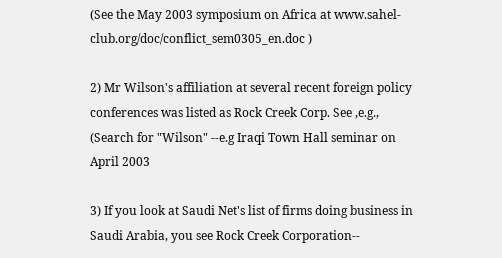(See the May 2003 symposium on Africa at www.sahel-club.org/doc/conflict_sem0305_en.doc )

2) Mr Wilson's affiliation at several recent foreign policy conferences was listed as Rock Creek Corp. See ,e.g.,
(Search for "Wilson" --e.g Iraqi Town Hall seminar on April 2003

3) If you look at Saudi Net's list of firms doing business in Saudi Arabia, you see Rock Creek Corporation--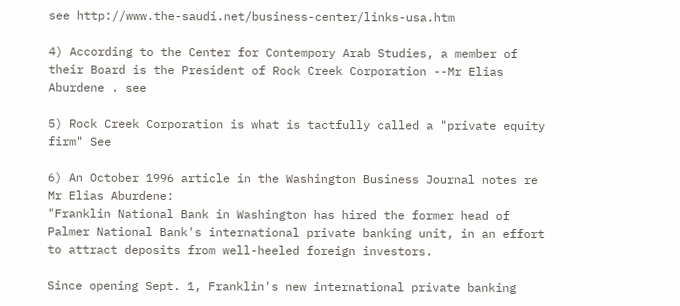see http://www.the-saudi.net/business-center/links-usa.htm

4) According to the Center for Contempory Arab Studies, a member of their Board is the President of Rock Creek Corporation --Mr Elias Aburdene . see

5) Rock Creek Corporation is what is tactfully called a "private equity firm" See

6) An October 1996 article in the Washington Business Journal notes re Mr Elias Aburdene:
"Franklin National Bank in Washington has hired the former head of Palmer National Bank's international private banking unit, in an effort to attract deposits from well-heeled foreign investors.

Since opening Sept. 1, Franklin's new international private banking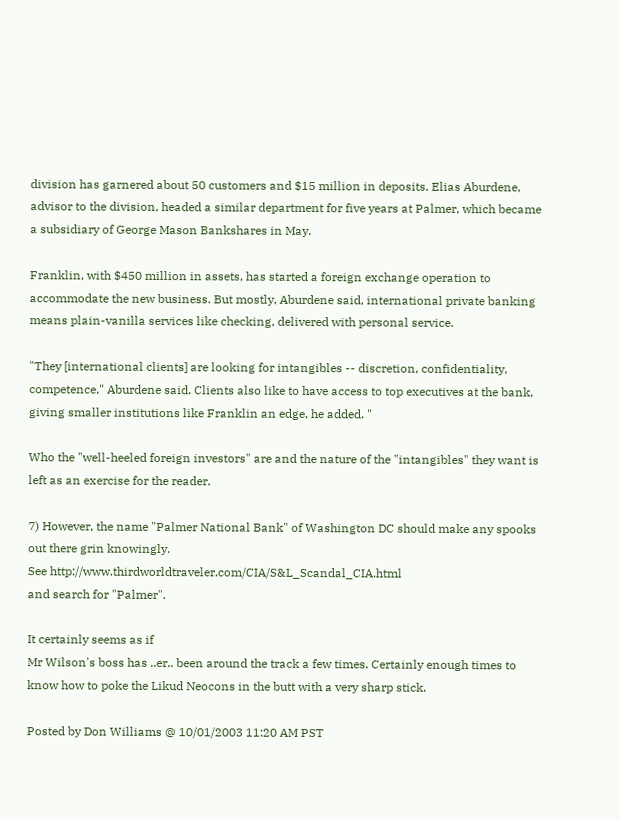division has garnered about 50 customers and $15 million in deposits. Elias Aburdene, advisor to the division, headed a similar department for five years at Palmer, which became a subsidiary of George Mason Bankshares in May.

Franklin, with $450 million in assets, has started a foreign exchange operation to accommodate the new business. But mostly, Aburdene said, international private banking means plain-vanilla services like checking, delivered with personal service.

"They [international clients] are looking for intangibles -- discretion, confidentiality, competence," Aburdene said. Clients also like to have access to top executives at the bank, giving smaller institutions like Franklin an edge, he added. "

Who the "well-heeled foreign investors" are and the nature of the "intangibles" they want is left as an exercise for the reader.

7) However, the name "Palmer National Bank" of Washington DC should make any spooks out there grin knowingly.
See http://www.thirdworldtraveler.com/CIA/S&L_Scandal_CIA.html
and search for "Palmer".

It certainly seems as if
Mr Wilson's boss has ..er.. been around the track a few times. Certainly enough times to know how to poke the Likud Neocons in the butt with a very sharp stick.

Posted by Don Williams @ 10/01/2003 11:20 AM PST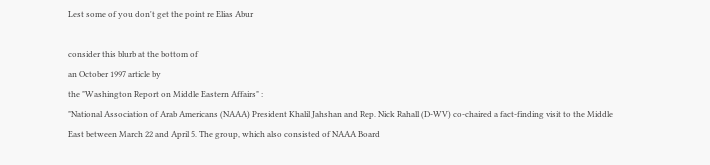Lest some of you don't get the point re Elias Abur

consider this blurb at the bottom of
an October 1997 article by
the "Washington Report on Middle Eastern Affairs" :
"National Association of Arab Americans (NAAA) President Khalil Jahshan and Rep. Nick Rahall (D-WV) co-chaired a fact-finding visit to the Middle East between March 22 and April 5. The group, which also consisted of NAAA Board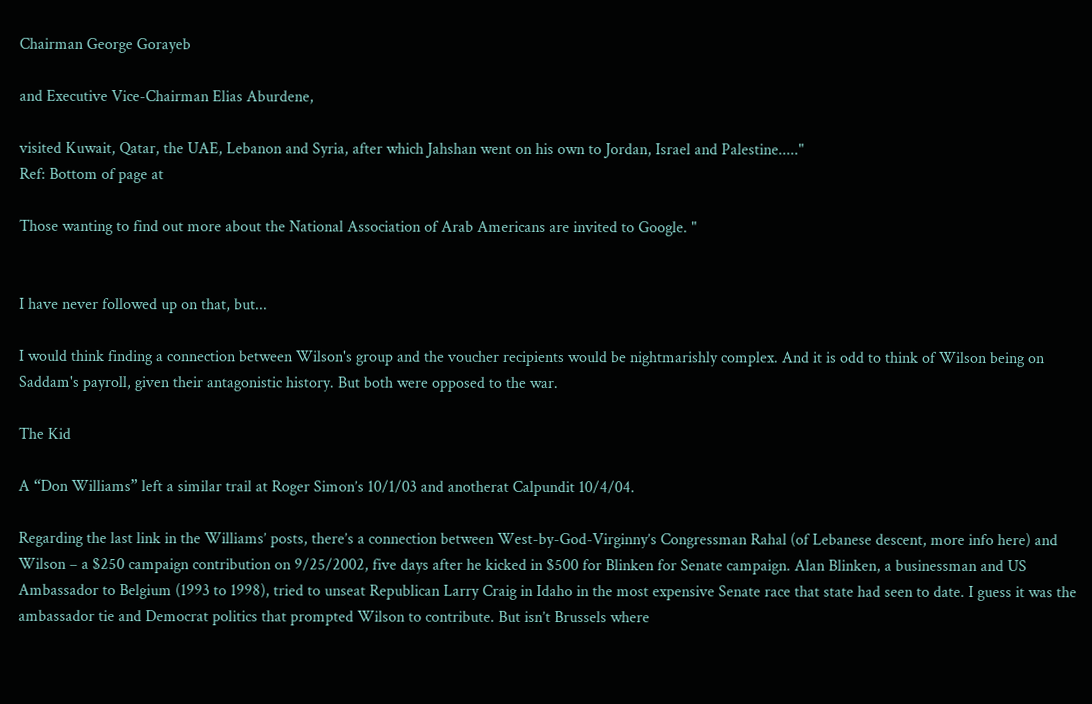Chairman George Gorayeb

and Executive Vice-Chairman Elias Aburdene,

visited Kuwait, Qatar, the UAE, Lebanon and Syria, after which Jahshan went on his own to Jordan, Israel and Palestine....."
Ref: Bottom of page at

Those wanting to find out more about the National Association of Arab Americans are invited to Google. "


I have never followed up on that, but...

I would think finding a connection between Wilson's group and the voucher recipients would be nightmarishly complex. And it is odd to think of Wilson being on Saddam's payroll, given their antagonistic history. But both were opposed to the war.

The Kid

A “Don Williams” left a similar trail at Roger Simon’s 10/1/03 and anotherat Calpundit 10/4/04.

Regarding the last link in the Williams’ posts, there’s a connection between West-by-God-Virginny’s Congressman Rahal (of Lebanese descent, more info here) and Wilson – a $250 campaign contribution on 9/25/2002, five days after he kicked in $500 for Blinken for Senate campaign. Alan Blinken, a businessman and US Ambassador to Belgium (1993 to 1998), tried to unseat Republican Larry Craig in Idaho in the most expensive Senate race that state had seen to date. I guess it was the ambassador tie and Democrat politics that prompted Wilson to contribute. But isn’t Brussels where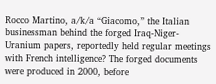Rocco Martino, a/k/a “Giacomo,” the Italian businessman behind the forged Iraq-Niger-Uranium papers, reportedly held regular meetings with French intelligence? The forged documents were produced in 2000, before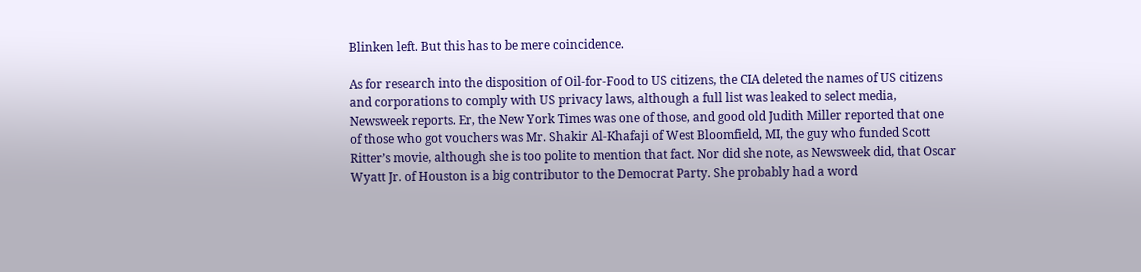Blinken left. But this has to be mere coincidence.

As for research into the disposition of Oil-for-Food to US citizens, the CIA deleted the names of US citizens and corporations to comply with US privacy laws, although a full list was leaked to select media, Newsweek reports. Er, the New York Times was one of those, and good old Judith Miller reported that one of those who got vouchers was Mr. Shakir Al-Khafaji of West Bloomfield, MI, the guy who funded Scott Ritter’s movie, although she is too polite to mention that fact. Nor did she note, as Newsweek did, that Oscar Wyatt Jr. of Houston is a big contributor to the Democrat Party. She probably had a word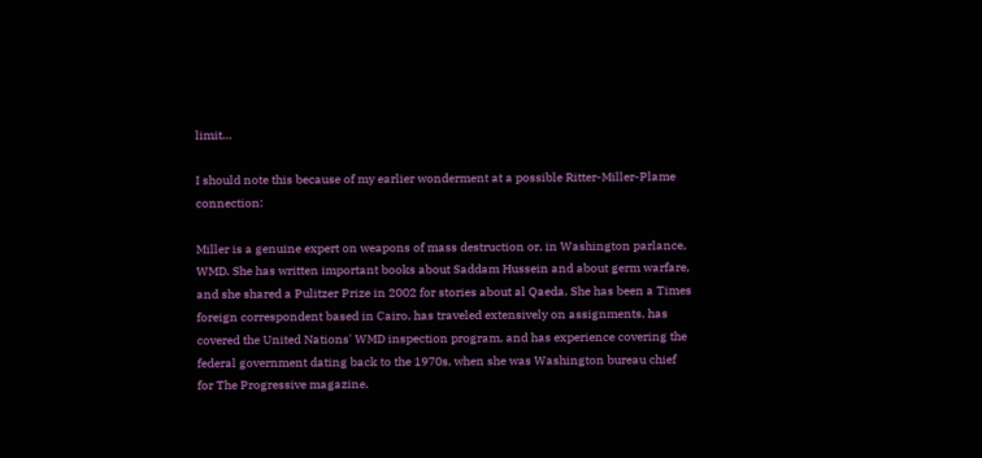limit…

I should note this because of my earlier wonderment at a possible Ritter-Miller-Plame connection:

Miller is a genuine expert on weapons of mass destruction or, in Washington parlance, WMD. She has written important books about Saddam Hussein and about germ warfare, and she shared a Pulitzer Prize in 2002 for stories about al Qaeda. She has been a Times foreign correspondent based in Cairo, has traveled extensively on assignments, has covered the United Nations' WMD inspection program, and has experience covering the federal government dating back to the 1970s, when she was Washington bureau chief for The Progressive magazine.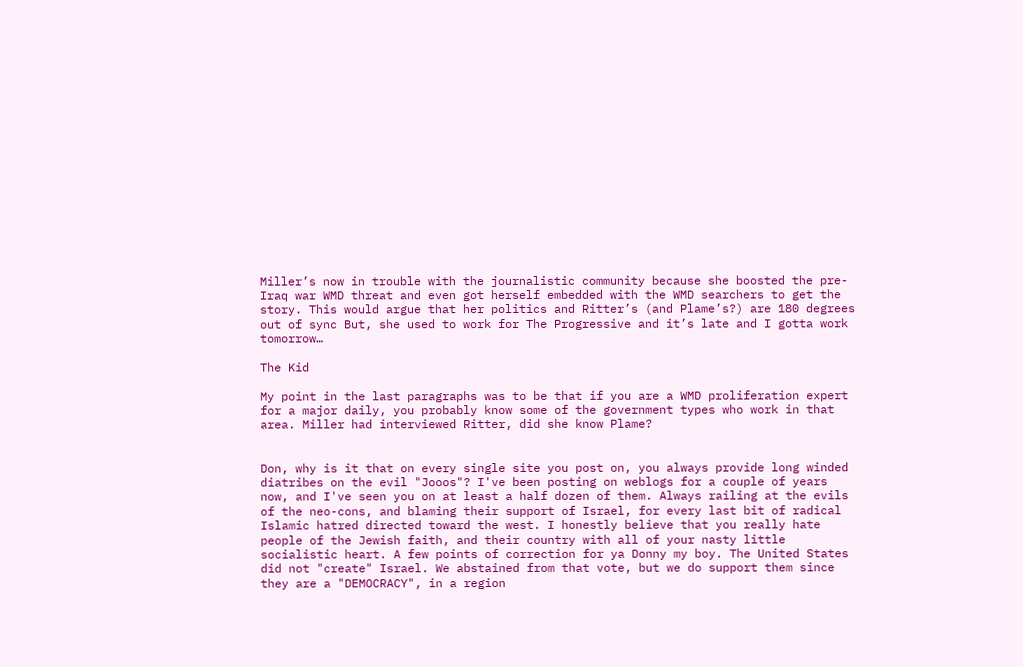Miller’s now in trouble with the journalistic community because she boosted the pre-Iraq war WMD threat and even got herself embedded with the WMD searchers to get the story. This would argue that her politics and Ritter’s (and Plame’s?) are 180 degrees out of sync But, she used to work for The Progressive and it’s late and I gotta work tomorrow…

The Kid

My point in the last paragraphs was to be that if you are a WMD proliferation expert for a major daily, you probably know some of the government types who work in that area. Miller had interviewed Ritter, did she know Plame?


Don, why is it that on every single site you post on, you always provide long winded diatribes on the evil "Jooos"? I've been posting on weblogs for a couple of years now, and I've seen you on at least a half dozen of them. Always railing at the evils of the neo-cons, and blaming their support of Israel, for every last bit of radical Islamic hatred directed toward the west. I honestly believe that you really hate people of the Jewish faith, and their country with all of your nasty little socialistic heart. A few points of correction for ya Donny my boy. The United States did not "create" Israel. We abstained from that vote, but we do support them since they are a "DEMOCRACY", in a region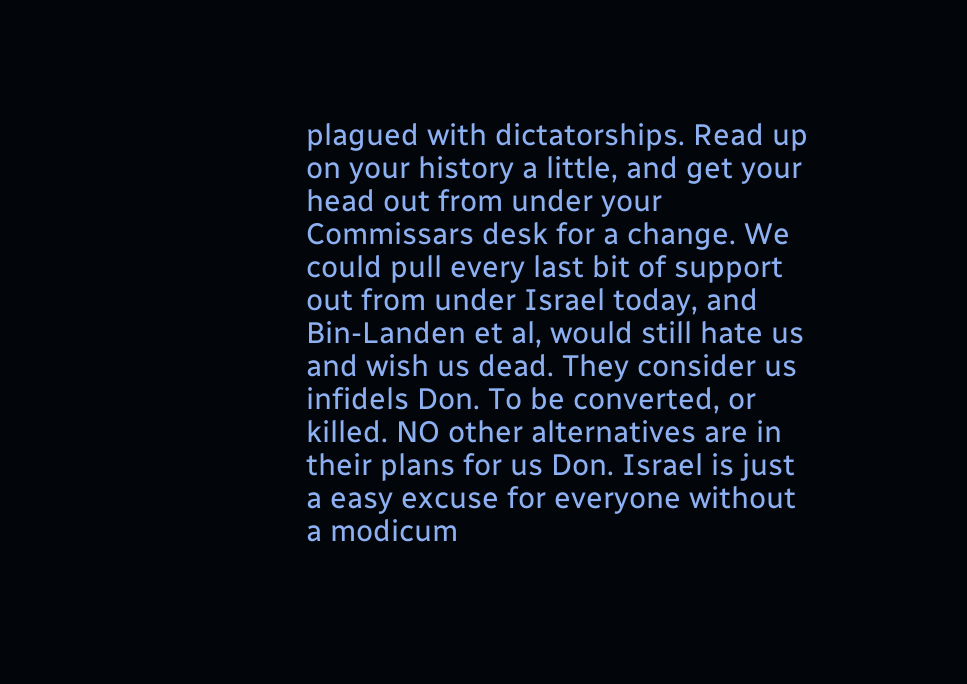plagued with dictatorships. Read up on your history a little, and get your head out from under your Commissars desk for a change. We could pull every last bit of support out from under Israel today, and Bin-Landen et al, would still hate us and wish us dead. They consider us infidels Don. To be converted, or killed. NO other alternatives are in their plans for us Don. Israel is just a easy excuse for everyone without a modicum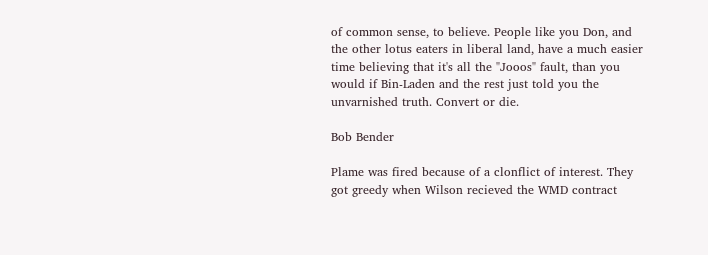of common sense, to believe. People like you Don, and the other lotus eaters in liberal land, have a much easier time believing that it's all the "Jooos" fault, than you would if Bin-Laden and the rest just told you the unvarnished truth. Convert or die.

Bob Bender

Plame was fired because of a clonflict of interest. They got greedy when Wilson recieved the WMD contract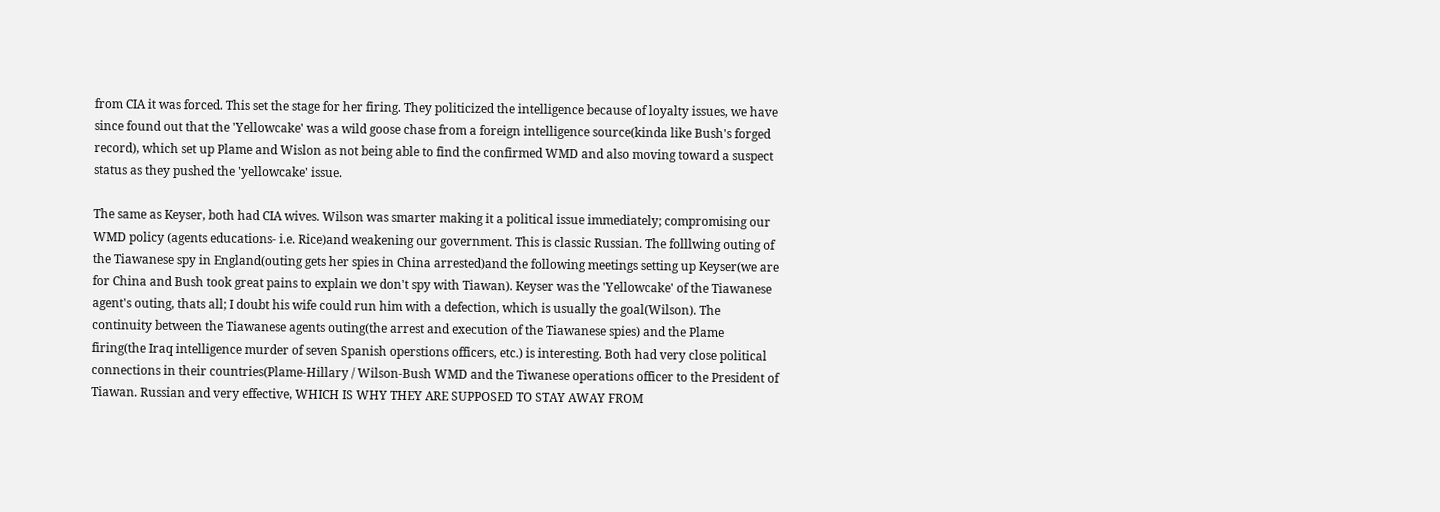from CIA it was forced. This set the stage for her firing. They politicized the intelligence because of loyalty issues, we have since found out that the 'Yellowcake' was a wild goose chase from a foreign intelligence source(kinda like Bush's forged record), which set up Plame and Wislon as not being able to find the confirmed WMD and also moving toward a suspect status as they pushed the 'yellowcake' issue.

The same as Keyser, both had CIA wives. Wilson was smarter making it a political issue immediately; compromising our WMD policy (agents educations- i.e. Rice)and weakening our government. This is classic Russian. The folllwing outing of the Tiawanese spy in England(outing gets her spies in China arrested)and the following meetings setting up Keyser(we are for China and Bush took great pains to explain we don't spy with Tiawan). Keyser was the 'Yellowcake' of the Tiawanese agent's outing, thats all; I doubt his wife could run him with a defection, which is usually the goal(Wilson). The continuity between the Tiawanese agents outing(the arrest and execution of the Tiawanese spies) and the Plame firing(the Iraq intelligence murder of seven Spanish operstions officers, etc.) is interesting. Both had very close political connections in their countries(Plame-Hillary / Wilson-Bush WMD and the Tiwanese operations officer to the President of Tiawan. Russian and very effective, WHICH IS WHY THEY ARE SUPPOSED TO STAY AWAY FROM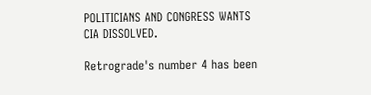POLITICIANS AND CONGRESS WANTS CIA DISSOLVED.

Retrograde's number 4 has been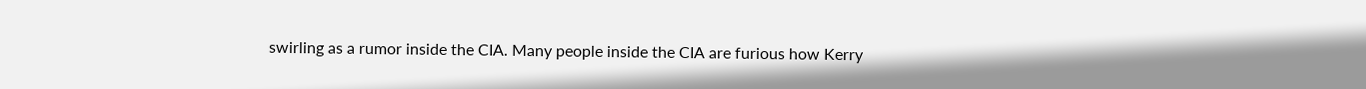swirling as a rumor inside the CIA. Many people inside the CIA are furious how Kerry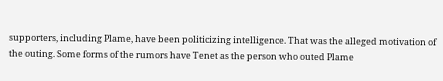supporters, including Plame, have been politicizing intelligence. That was the alleged motivation of the outing. Some forms of the rumors have Tenet as the person who outed Plame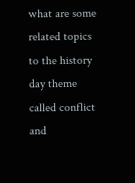what are some related topics to the history day theme called conflict and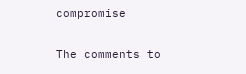compromise

The comments to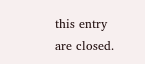this entry are closed.